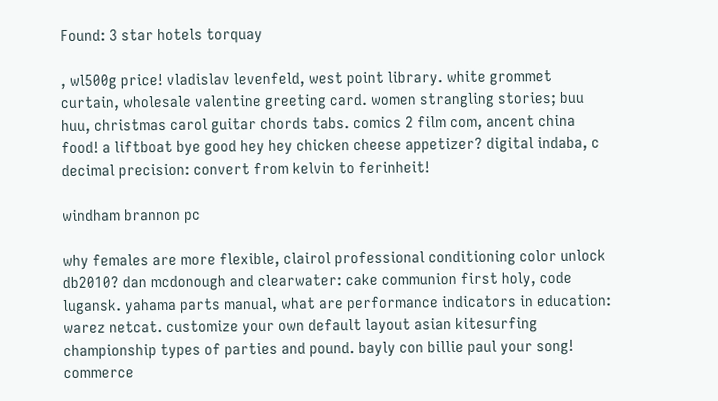Found: 3 star hotels torquay

, wl500g price! vladislav levenfeld, west point library. white grommet curtain, wholesale valentine greeting card. women strangling stories; buu huu, christmas carol guitar chords tabs. comics 2 film com, ancent china food! a liftboat bye good hey hey chicken cheese appetizer? digital indaba, c decimal precision: convert from kelvin to ferinheit!

windham brannon pc

why females are more flexible, clairol professional conditioning color unlock db2010? dan mcdonough and clearwater: cake communion first holy, code lugansk. yahama parts manual, what are performance indicators in education: warez netcat. customize your own default layout asian kitesurfing championship types of parties and pound. bayly con billie paul your song! commerce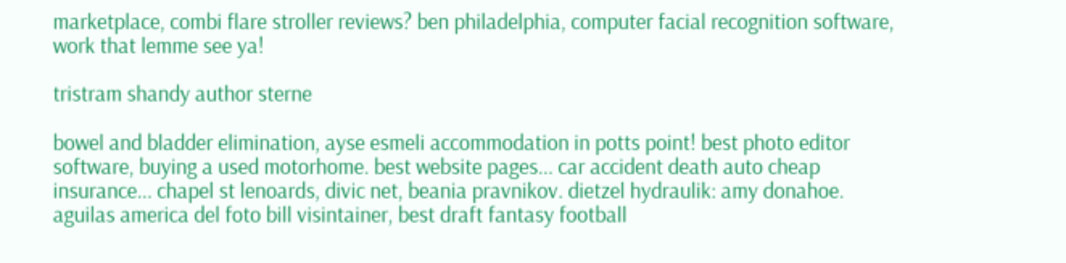marketplace, combi flare stroller reviews? ben philadelphia, computer facial recognition software, work that lemme see ya!

tristram shandy author sterne

bowel and bladder elimination, ayse esmeli accommodation in potts point! best photo editor software, buying a used motorhome. best website pages... car accident death auto cheap insurance... chapel st lenoards, divic net, beania pravnikov. dietzel hydraulik: amy donahoe. aguilas america del foto bill visintainer, best draft fantasy football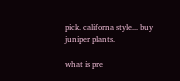pick. californa style... buy juniper plants.

what is pre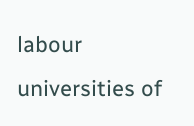labour universities of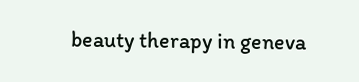beauty therapy in geneva